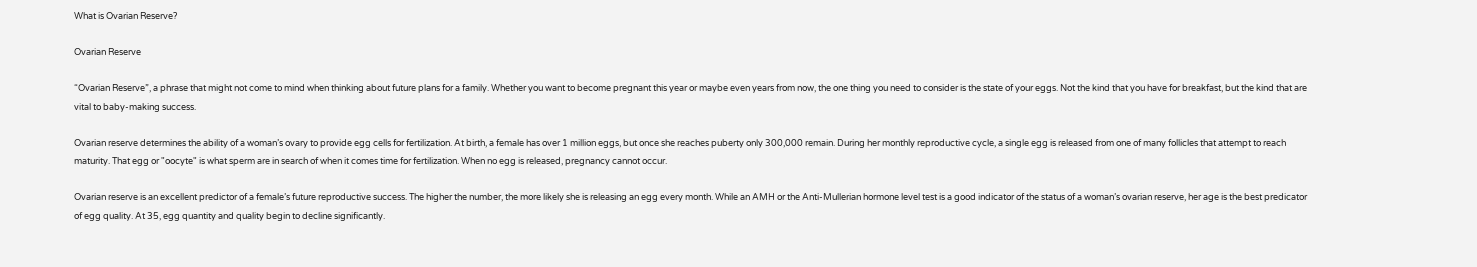What is Ovarian Reserve?

Ovarian Reserve

“Ovarian Reserve”, a phrase that might not come to mind when thinking about future plans for a family. Whether you want to become pregnant this year or maybe even years from now, the one thing you need to consider is the state of your eggs. Not the kind that you have for breakfast, but the kind that are vital to baby-making success.

Ovarian reserve determines the ability of a woman’s ovary to provide egg cells for fertilization. At birth, a female has over 1 million eggs, but once she reaches puberty only 300,000 remain. During her monthly reproductive cycle, a single egg is released from one of many follicles that attempt to reach maturity. That egg or "oocyte" is what sperm are in search of when it comes time for fertilization. When no egg is released, pregnancy cannot occur.

Ovarian reserve is an excellent predictor of a female’s future reproductive success. The higher the number, the more likely she is releasing an egg every month. While an AMH or the Anti-Mullerian hormone level test is a good indicator of the status of a woman’s ovarian reserve, her age is the best predicator of egg quality. At 35, egg quantity and quality begin to decline significantly.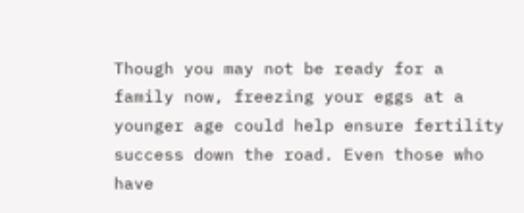Though you may not be ready for a family now, freezing your eggs at a younger age could help ensure fertility success down the road. Even those who have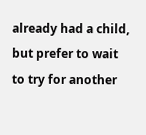already had a child, but prefer to wait to try for another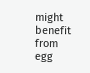might benefit from egg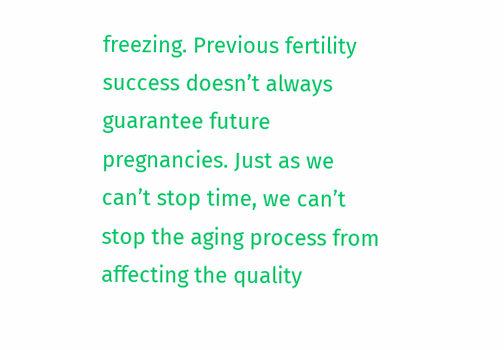freezing. Previous fertility success doesn’t always guarantee future pregnancies. Just as we can’t stop time, we can’t stop the aging process from affecting the quality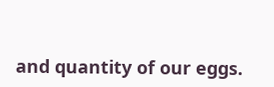and quantity of our eggs.